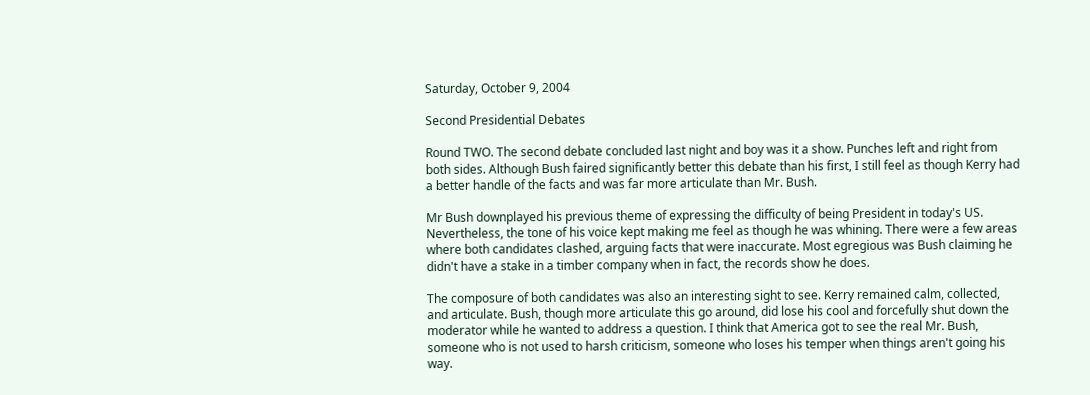Saturday, October 9, 2004

Second Presidential Debates

Round TWO. The second debate concluded last night and boy was it a show. Punches left and right from both sides. Although Bush faired significantly better this debate than his first, I still feel as though Kerry had a better handle of the facts and was far more articulate than Mr. Bush.

Mr Bush downplayed his previous theme of expressing the difficulty of being President in today's US. Nevertheless, the tone of his voice kept making me feel as though he was whining. There were a few areas where both candidates clashed, arguing facts that were inaccurate. Most egregious was Bush claiming he didn't have a stake in a timber company when in fact, the records show he does.

The composure of both candidates was also an interesting sight to see. Kerry remained calm, collected, and articulate. Bush, though more articulate this go around, did lose his cool and forcefully shut down the moderator while he wanted to address a question. I think that America got to see the real Mr. Bush, someone who is not used to harsh criticism, someone who loses his temper when things aren't going his way.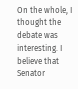On the whole, I thought the debate was interesting. I believe that Senator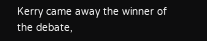Kerry came away the winner of the debate,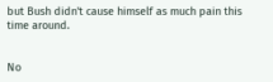but Bush didn't cause himself as much pain this time around.


No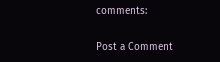comments:

Post a Comment